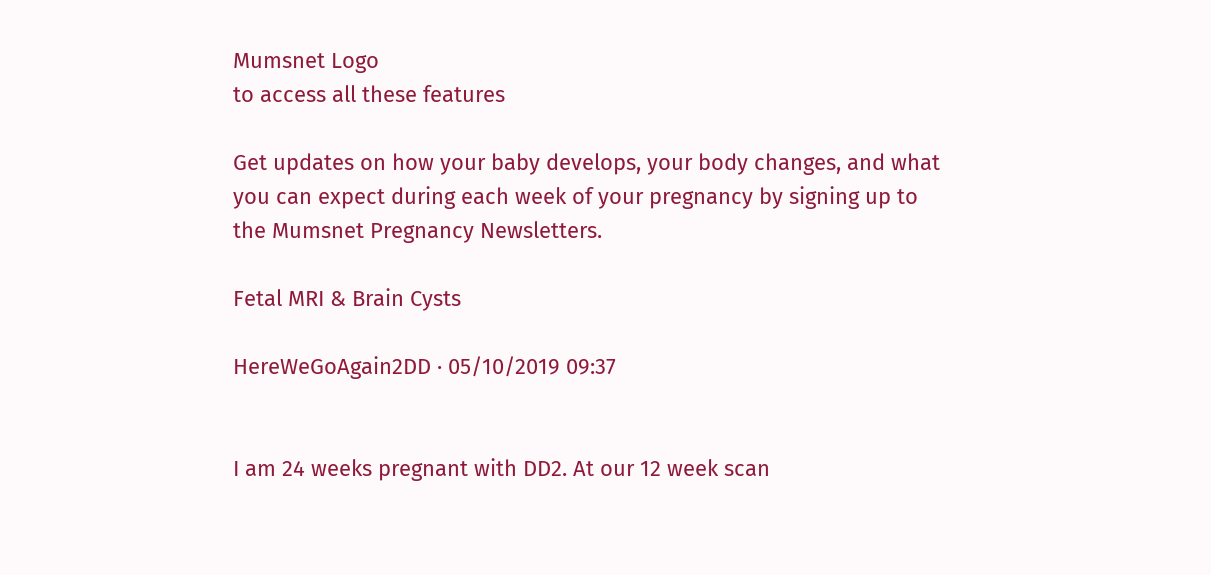Mumsnet Logo
to access all these features

Get updates on how your baby develops, your body changes, and what you can expect during each week of your pregnancy by signing up to the Mumsnet Pregnancy Newsletters.

Fetal MRI & Brain Cysts

HereWeGoAgain2DD · 05/10/2019 09:37


I am 24 weeks pregnant with DD2. At our 12 week scan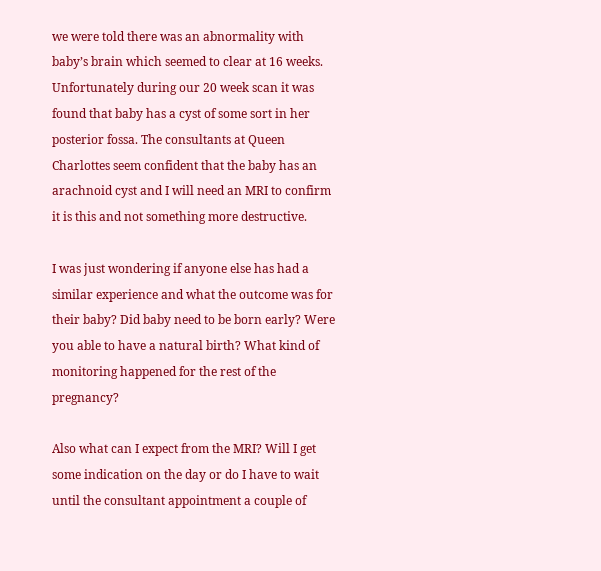we were told there was an abnormality with baby’s brain which seemed to clear at 16 weeks.
Unfortunately during our 20 week scan it was found that baby has a cyst of some sort in her posterior fossa. The consultants at Queen Charlottes seem confident that the baby has an arachnoid cyst and I will need an MRI to confirm it is this and not something more destructive.

I was just wondering if anyone else has had a similar experience and what the outcome was for their baby? Did baby need to be born early? Were you able to have a natural birth? What kind of monitoring happened for the rest of the pregnancy?

Also what can I expect from the MRI? Will I get some indication on the day or do I have to wait until the consultant appointment a couple of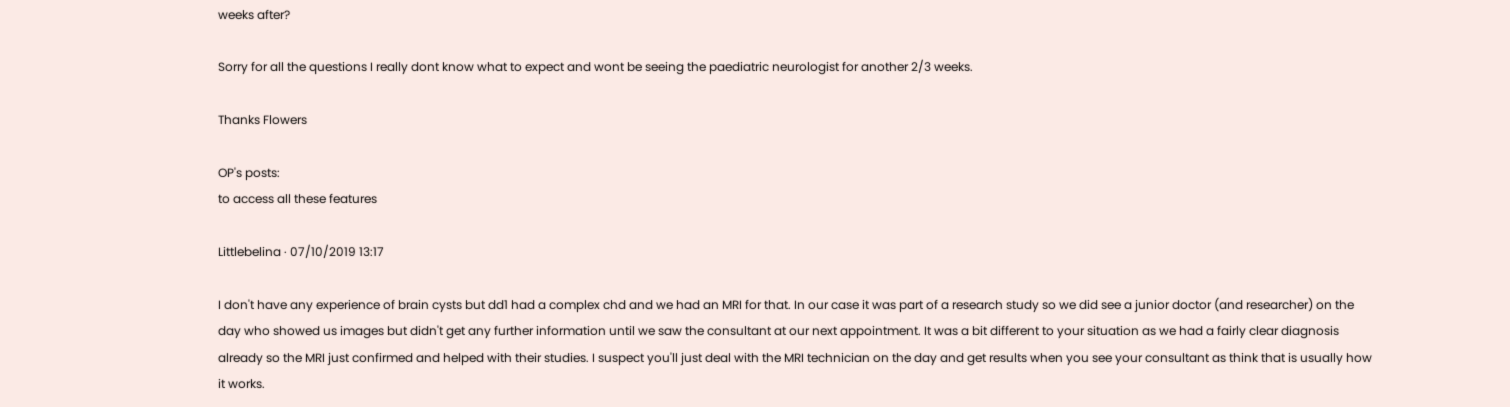weeks after?

Sorry for all the questions I really dont know what to expect and wont be seeing the paediatric neurologist for another 2/3 weeks.

Thanks Flowers

OP's posts:
to access all these features

Littlebelina · 07/10/2019 13:17

I don't have any experience of brain cysts but dd1 had a complex chd and we had an MRI for that. In our case it was part of a research study so we did see a junior doctor (and researcher) on the day who showed us images but didn't get any further information until we saw the consultant at our next appointment. It was a bit different to your situation as we had a fairly clear diagnosis already so the MRI just confirmed and helped with their studies. I suspect you'll just deal with the MRI technician on the day and get results when you see your consultant as think that is usually how it works.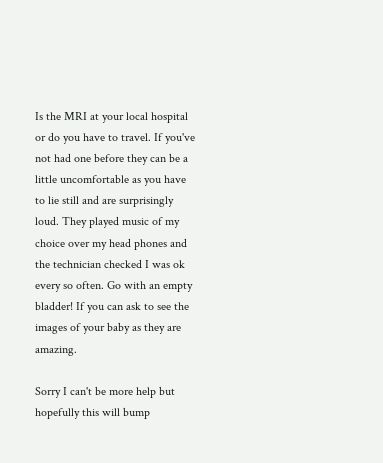Is the MRI at your local hospital or do you have to travel. If you've not had one before they can be a little uncomfortable as you have to lie still and are surprisingly loud. They played music of my choice over my head phones and the technician checked I was ok every so often. Go with an empty bladder! If you can ask to see the images of your baby as they are amazing.

Sorry I can't be more help but hopefully this will bump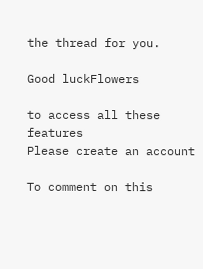the thread for you.

Good luckFlowers

to access all these features
Please create an account

To comment on this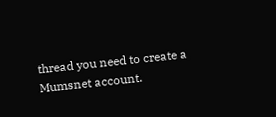thread you need to create a Mumsnet account.